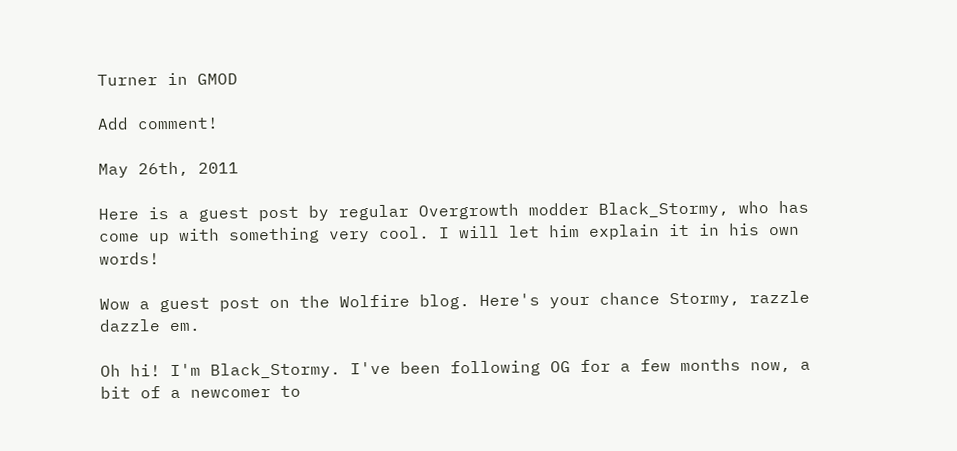Turner in GMOD

Add comment!

May 26th, 2011

Here is a guest post by regular Overgrowth modder Black_Stormy, who has come up with something very cool. I will let him explain it in his own words!

Wow a guest post on the Wolfire blog. Here's your chance Stormy, razzle dazzle em.

Oh hi! I'm Black_Stormy. I've been following OG for a few months now, a bit of a newcomer to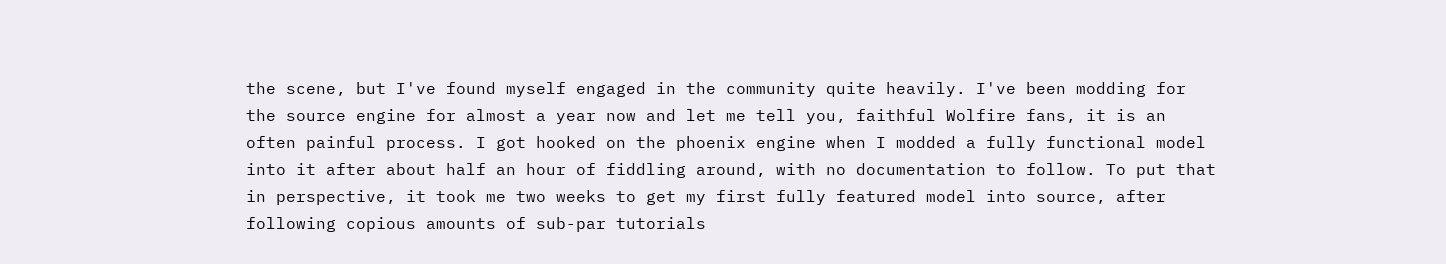the scene, but I've found myself engaged in the community quite heavily. I've been modding for the source engine for almost a year now and let me tell you, faithful Wolfire fans, it is an often painful process. I got hooked on the phoenix engine when I modded a fully functional model into it after about half an hour of fiddling around, with no documentation to follow. To put that in perspective, it took me two weeks to get my first fully featured model into source, after following copious amounts of sub-par tutorials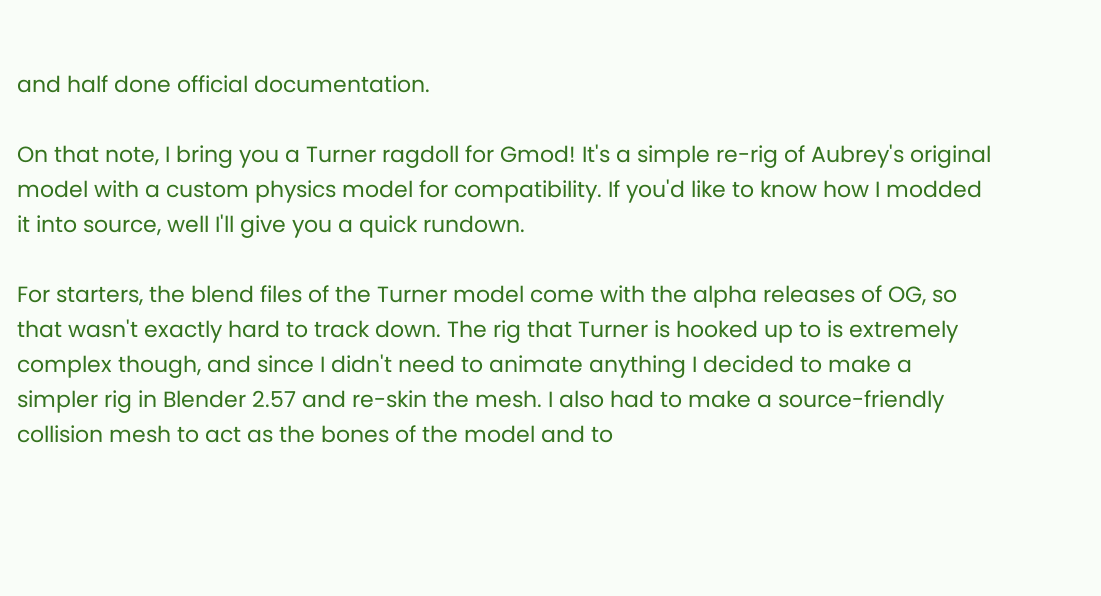and half done official documentation.

On that note, I bring you a Turner ragdoll for Gmod! It's a simple re-rig of Aubrey's original model with a custom physics model for compatibility. If you'd like to know how I modded it into source, well I'll give you a quick rundown.

For starters, the blend files of the Turner model come with the alpha releases of OG, so that wasn't exactly hard to track down. The rig that Turner is hooked up to is extremely complex though, and since I didn't need to animate anything I decided to make a simpler rig in Blender 2.57 and re-skin the mesh. I also had to make a source-friendly collision mesh to act as the bones of the model and to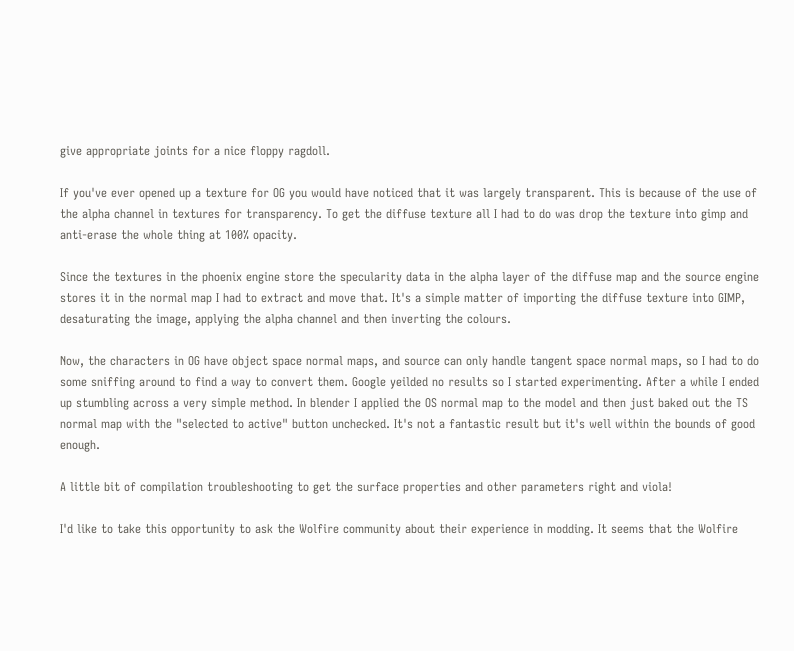give appropriate joints for a nice floppy ragdoll.

If you've ever opened up a texture for OG you would have noticed that it was largely transparent. This is because of the use of the alpha channel in textures for transparency. To get the diffuse texture all I had to do was drop the texture into gimp and anti-erase the whole thing at 100% opacity.

Since the textures in the phoenix engine store the specularity data in the alpha layer of the diffuse map and the source engine stores it in the normal map I had to extract and move that. It's a simple matter of importing the diffuse texture into GIMP, desaturating the image, applying the alpha channel and then inverting the colours.

Now, the characters in OG have object space normal maps, and source can only handle tangent space normal maps, so I had to do some sniffing around to find a way to convert them. Google yeilded no results so I started experimenting. After a while I ended up stumbling across a very simple method. In blender I applied the OS normal map to the model and then just baked out the TS normal map with the "selected to active" button unchecked. It's not a fantastic result but it's well within the bounds of good enough.

A little bit of compilation troubleshooting to get the surface properties and other parameters right and viola!

I'd like to take this opportunity to ask the Wolfire community about their experience in modding. It seems that the Wolfire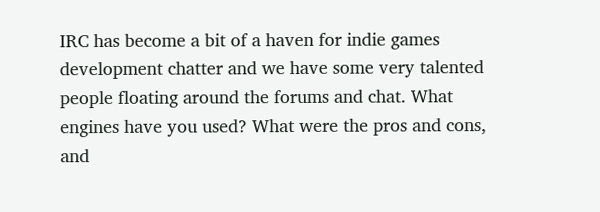IRC has become a bit of a haven for indie games development chatter and we have some very talented people floating around the forums and chat. What engines have you used? What were the pros and cons, and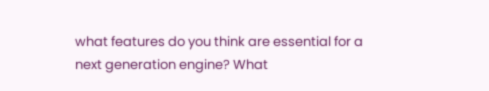what features do you think are essential for a next generation engine? What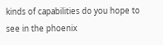kinds of capabilities do you hope to see in the phoenix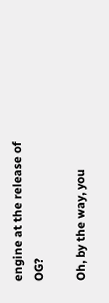engine at the release of OG?

Oh, by the way, you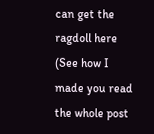can get the ragdoll here (See how I made you read the whole post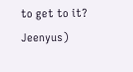to get to it? Jeenyus)